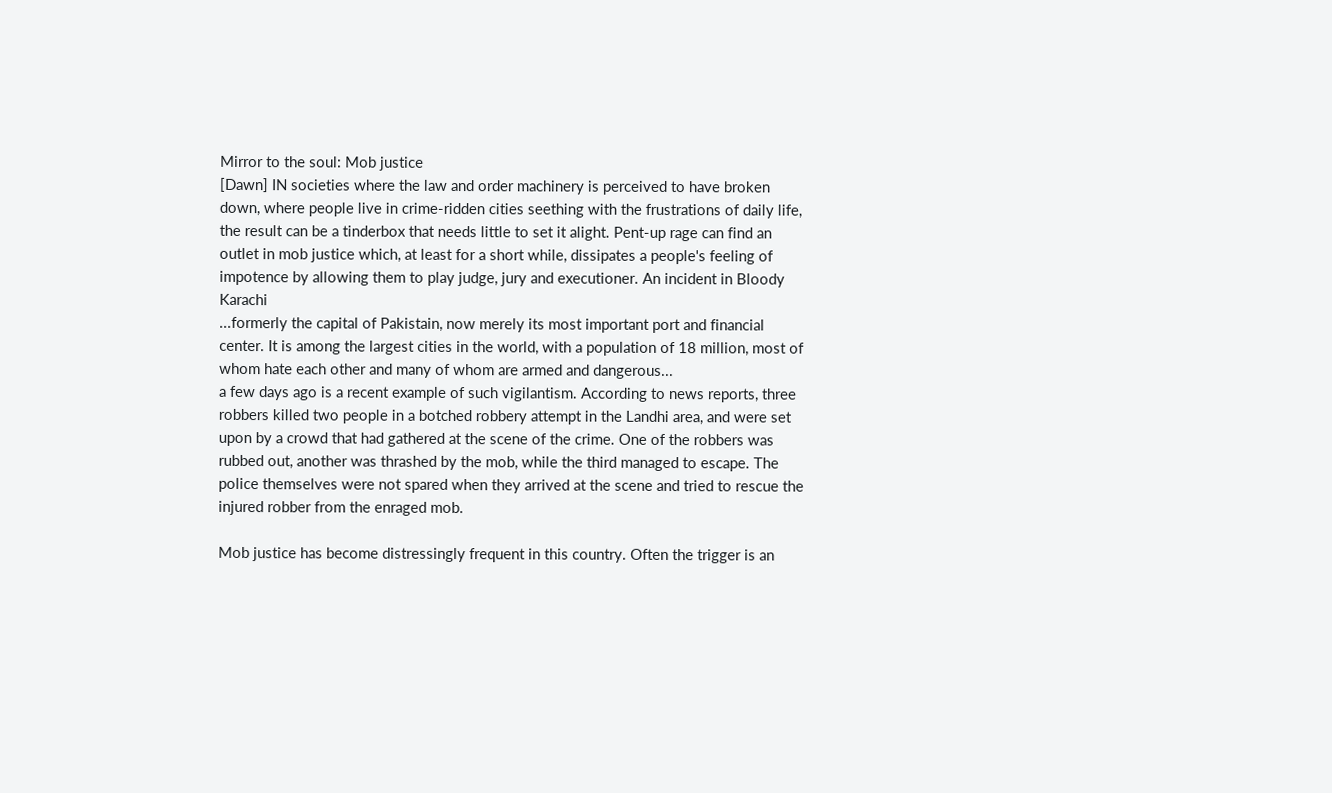Mirror to the soul: Mob justice
[Dawn] IN societies where the law and order machinery is perceived to have broken down, where people live in crime-ridden cities seething with the frustrations of daily life, the result can be a tinderbox that needs little to set it alight. Pent-up rage can find an outlet in mob justice which, at least for a short while, dissipates a people's feeling of impotence by allowing them to play judge, jury and executioner. An incident in Bloody Karachi
...formerly the capital of Pakistain, now merely its most important port and financial center. It is among the largest cities in the world, with a population of 18 million, most of whom hate each other and many of whom are armed and dangerous...
a few days ago is a recent example of such vigilantism. According to news reports, three robbers killed two people in a botched robbery attempt in the Landhi area, and were set upon by a crowd that had gathered at the scene of the crime. One of the robbers was rubbed out, another was thrashed by the mob, while the third managed to escape. The police themselves were not spared when they arrived at the scene and tried to rescue the injured robber from the enraged mob.

Mob justice has become distressingly frequent in this country. Often the trigger is an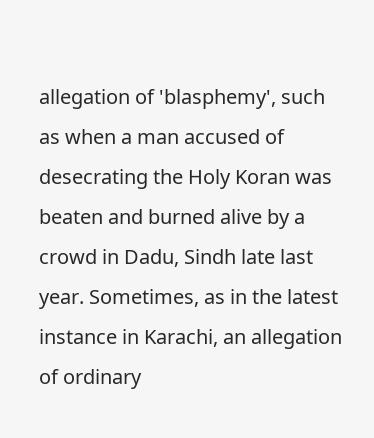allegation of 'blasphemy', such as when a man accused of desecrating the Holy Koran was beaten and burned alive by a crowd in Dadu, Sindh late last year. Sometimes, as in the latest instance in Karachi, an allegation of ordinary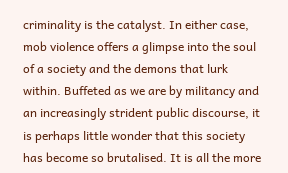criminality is the catalyst. In either case, mob violence offers a glimpse into the soul of a society and the demons that lurk within. Buffeted as we are by militancy and an increasingly strident public discourse, it is perhaps little wonder that this society has become so brutalised. It is all the more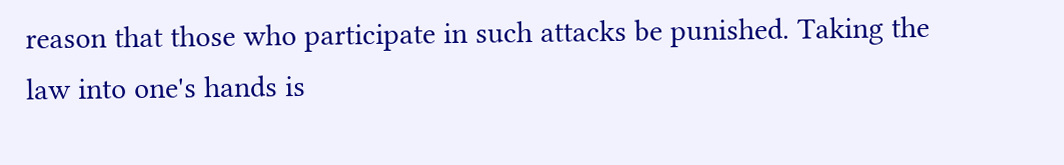reason that those who participate in such attacks be punished. Taking the law into one's hands is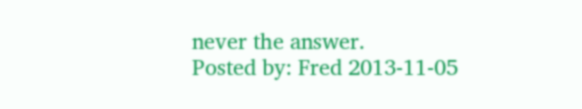never the answer.
Posted by: Fred 2013-11-05